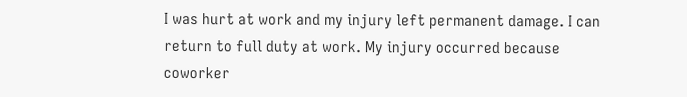I was hurt at work and my injury left permanent damage. I can return to full duty at work. My injury occurred because coworker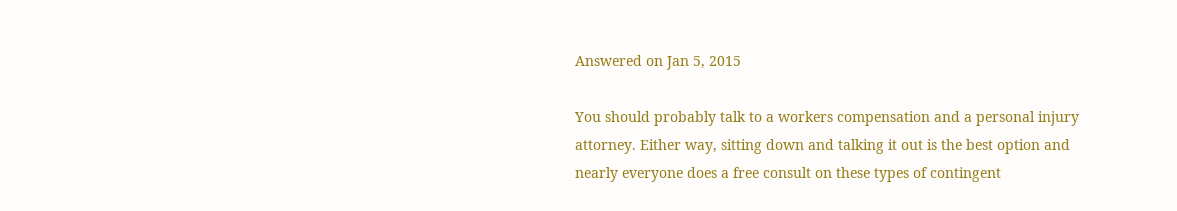Answered on Jan 5, 2015

You should probably talk to a workers compensation and a personal injury attorney. Either way, sitting down and talking it out is the best option and nearly everyone does a free consult on these types of contingent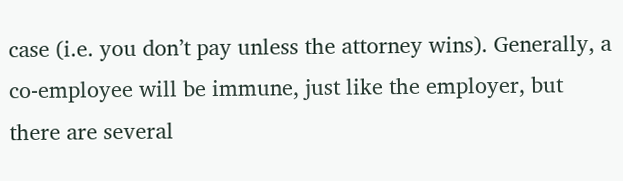case (i.e. you don’t pay unless the attorney wins). Generally, a co-employee will be immune, just like the employer, but there are several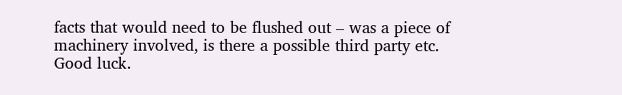facts that would need to be flushed out – was a piece of machinery involved, is there a possible third party etc. Good luck.